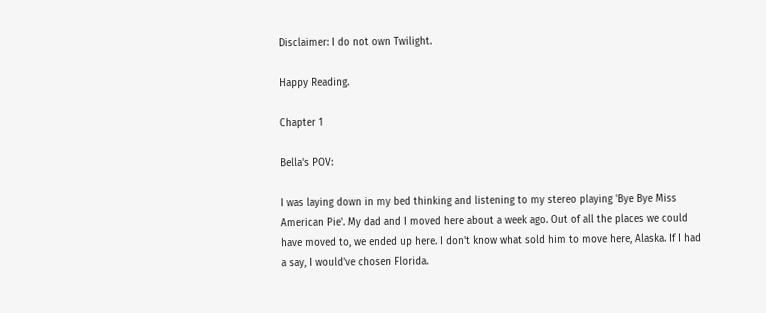Disclaimer: I do not own Twilight.

Happy Reading.

Chapter 1

Bella's POV:

I was laying down in my bed thinking and listening to my stereo playing 'Bye Bye Miss American Pie'. My dad and I moved here about a week ago. Out of all the places we could have moved to, we ended up here. I don't know what sold him to move here, Alaska. If I had a say, I would've chosen Florida.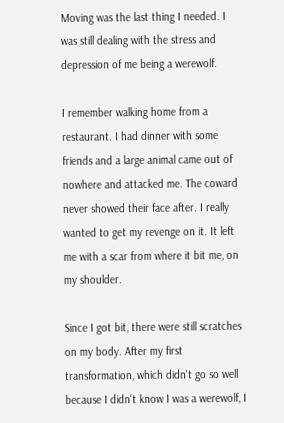Moving was the last thing I needed. I was still dealing with the stress and depression of me being a werewolf.

I remember walking home from a restaurant. I had dinner with some friends and a large animal came out of nowhere and attacked me. The coward never showed their face after. I really wanted to get my revenge on it. It left me with a scar from where it bit me, on my shoulder.

Since I got bit, there were still scratches on my body. After my first transformation, which didn't go so well because I didn't know I was a werewolf, I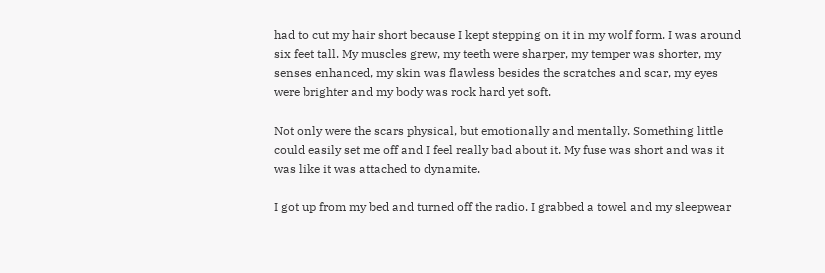had to cut my hair short because I kept stepping on it in my wolf form. I was around six feet tall. My muscles grew, my teeth were sharper, my temper was shorter, my senses enhanced, my skin was flawless besides the scratches and scar, my eyes were brighter and my body was rock hard yet soft.

Not only were the scars physical, but emotionally and mentally. Something little could easily set me off and I feel really bad about it. My fuse was short and was it was like it was attached to dynamite.

I got up from my bed and turned off the radio. I grabbed a towel and my sleepwear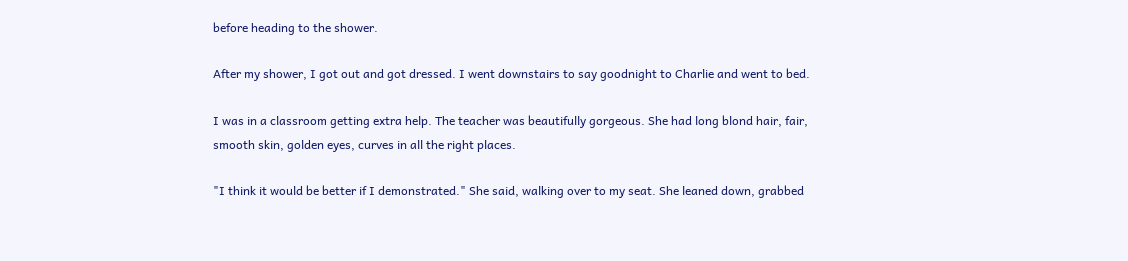before heading to the shower.

After my shower, I got out and got dressed. I went downstairs to say goodnight to Charlie and went to bed.

I was in a classroom getting extra help. The teacher was beautifully gorgeous. She had long blond hair, fair, smooth skin, golden eyes, curves in all the right places.

"I think it would be better if I demonstrated." She said, walking over to my seat. She leaned down, grabbed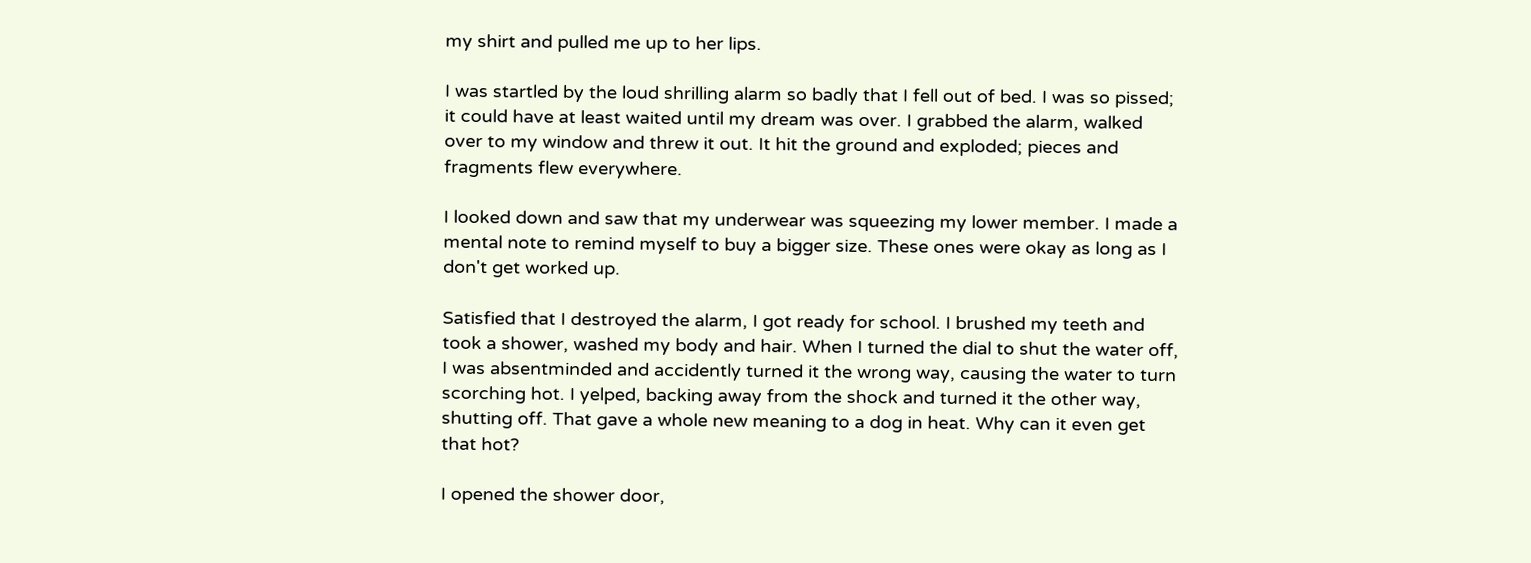my shirt and pulled me up to her lips.

I was startled by the loud shrilling alarm so badly that I fell out of bed. I was so pissed; it could have at least waited until my dream was over. I grabbed the alarm, walked over to my window and threw it out. It hit the ground and exploded; pieces and fragments flew everywhere.

I looked down and saw that my underwear was squeezing my lower member. I made a mental note to remind myself to buy a bigger size. These ones were okay as long as I don't get worked up.

Satisfied that I destroyed the alarm, I got ready for school. I brushed my teeth and took a shower, washed my body and hair. When I turned the dial to shut the water off, I was absentminded and accidently turned it the wrong way, causing the water to turn scorching hot. I yelped, backing away from the shock and turned it the other way, shutting off. That gave a whole new meaning to a dog in heat. Why can it even get that hot?

I opened the shower door,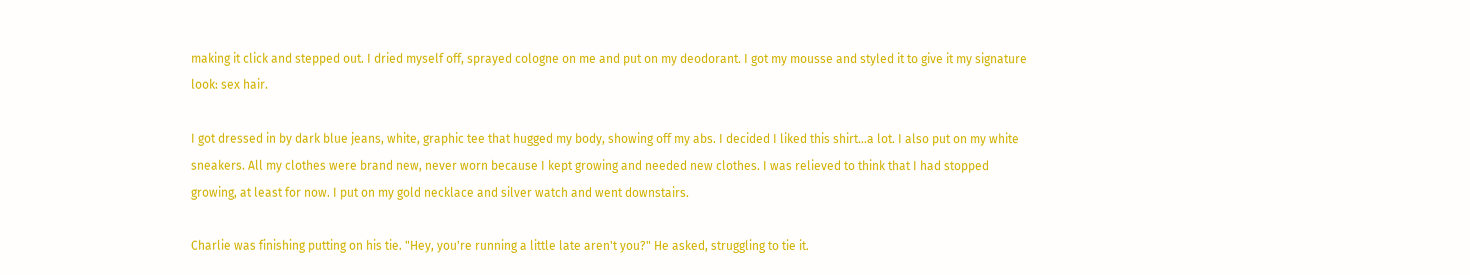making it click and stepped out. I dried myself off, sprayed cologne on me and put on my deodorant. I got my mousse and styled it to give it my signature look: sex hair.

I got dressed in by dark blue jeans, white, graphic tee that hugged my body, showing off my abs. I decided I liked this shirt…a lot. I also put on my white sneakers. All my clothes were brand new, never worn because I kept growing and needed new clothes. I was relieved to think that I had stopped growing, at least for now. I put on my gold necklace and silver watch and went downstairs.

Charlie was finishing putting on his tie. "Hey, you're running a little late aren't you?" He asked, struggling to tie it.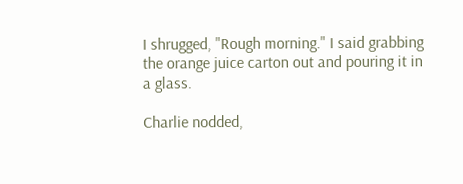I shrugged, "Rough morning." I said grabbing the orange juice carton out and pouring it in a glass.

Charlie nodded,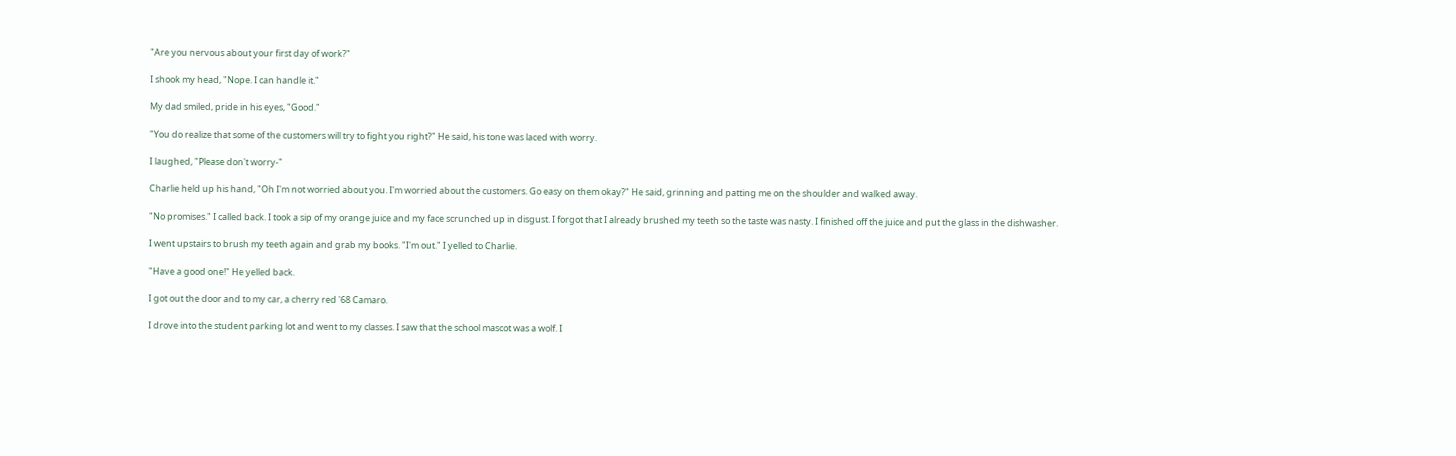"Are you nervous about your first day of work?"

I shook my head, "Nope. I can handle it."

My dad smiled, pride in his eyes, "Good."

"You do realize that some of the customers will try to fight you right?" He said, his tone was laced with worry.

I laughed, "Please don't worry-"

Charlie held up his hand, "Oh I'm not worried about you. I'm worried about the customers. Go easy on them okay?" He said, grinning and patting me on the shoulder and walked away.

"No promises." I called back. I took a sip of my orange juice and my face scrunched up in disgust. I forgot that I already brushed my teeth so the taste was nasty. I finished off the juice and put the glass in the dishwasher.

I went upstairs to brush my teeth again and grab my books. "I'm out." I yelled to Charlie.

"Have a good one!" He yelled back.

I got out the door and to my car, a cherry red '68 Camaro.

I drove into the student parking lot and went to my classes. I saw that the school mascot was a wolf. I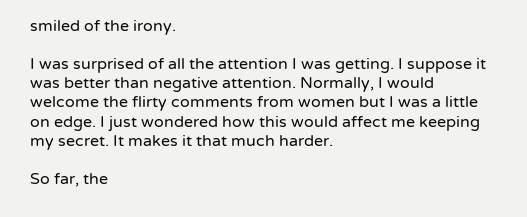smiled of the irony.

I was surprised of all the attention I was getting. I suppose it was better than negative attention. Normally, I would welcome the flirty comments from women but I was a little on edge. I just wondered how this would affect me keeping my secret. It makes it that much harder.

So far, the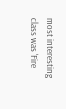most interesting class was 'Fire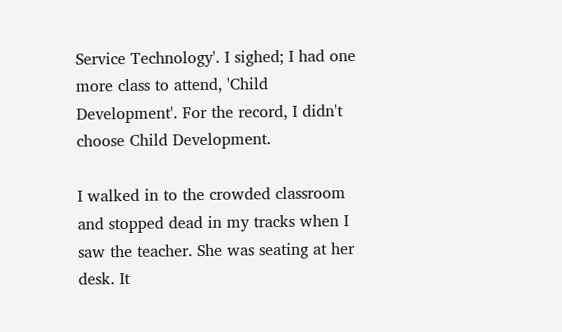Service Technology'. I sighed; I had one more class to attend, 'Child Development'. For the record, I didn't choose Child Development.

I walked in to the crowded classroom and stopped dead in my tracks when I saw the teacher. She was seating at her desk. It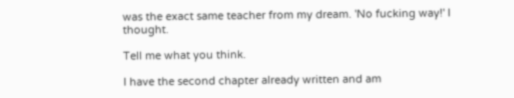was the exact same teacher from my dream. 'No fucking way!' I thought.

Tell me what you think.

I have the second chapter already written and am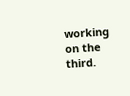working on the third.